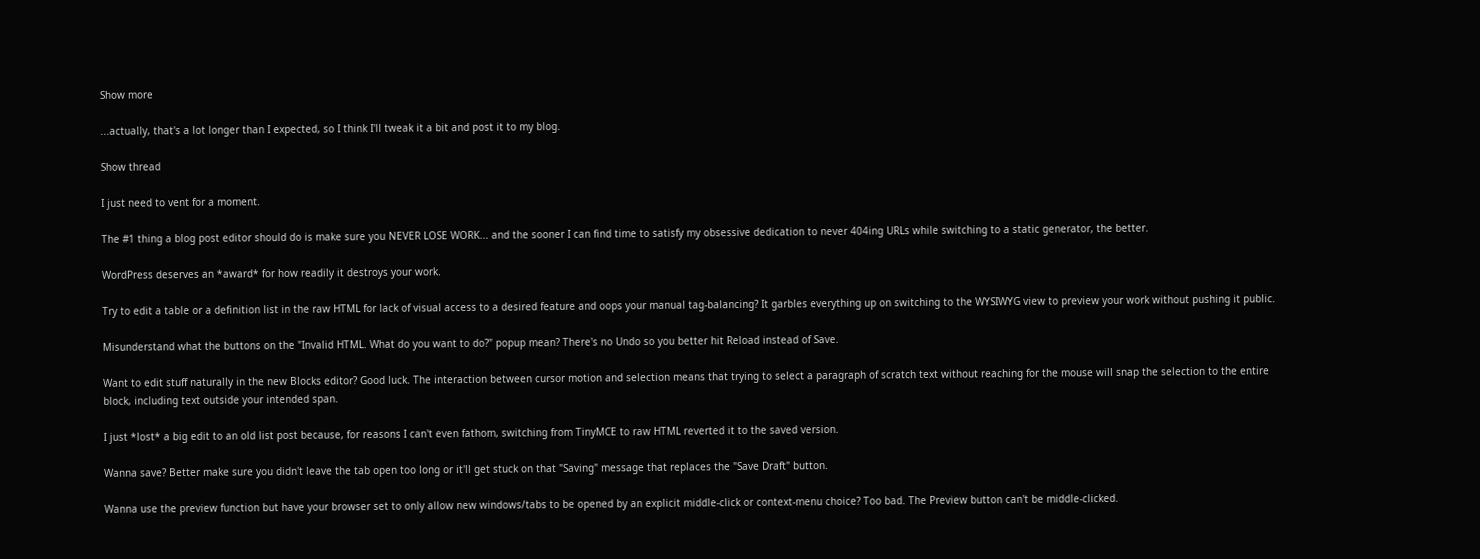Show more

...actually, that's a lot longer than I expected, so I think I'll tweak it a bit and post it to my blog.

Show thread

I just need to vent for a moment.

The #1 thing a blog post editor should do is make sure you NEVER LOSE WORK... and the sooner I can find time to satisfy my obsessive dedication to never 404ing URLs while switching to a static generator, the better.

WordPress deserves an *award* for how readily it destroys your work.

Try to edit a table or a definition list in the raw HTML for lack of visual access to a desired feature and oops your manual tag-balancing? It garbles everything up on switching to the WYSIWYG view to preview your work without pushing it public.

Misunderstand what the buttons on the "Invalid HTML. What do you want to do?" popup mean? There's no Undo so you better hit Reload instead of Save.

Want to edit stuff naturally in the new Blocks editor? Good luck. The interaction between cursor motion and selection means that trying to select a paragraph of scratch text without reaching for the mouse will snap the selection to the entire block, including text outside your intended span.

I just *lost* a big edit to an old list post because, for reasons I can't even fathom, switching from TinyMCE to raw HTML reverted it to the saved version.

Wanna save? Better make sure you didn't leave the tab open too long or it'll get stuck on that "Saving" message that replaces the "Save Draft" button.

Wanna use the preview function but have your browser set to only allow new windows/tabs to be opened by an explicit middle-click or context-menu choice? Too bad. The Preview button can't be middle-clicked.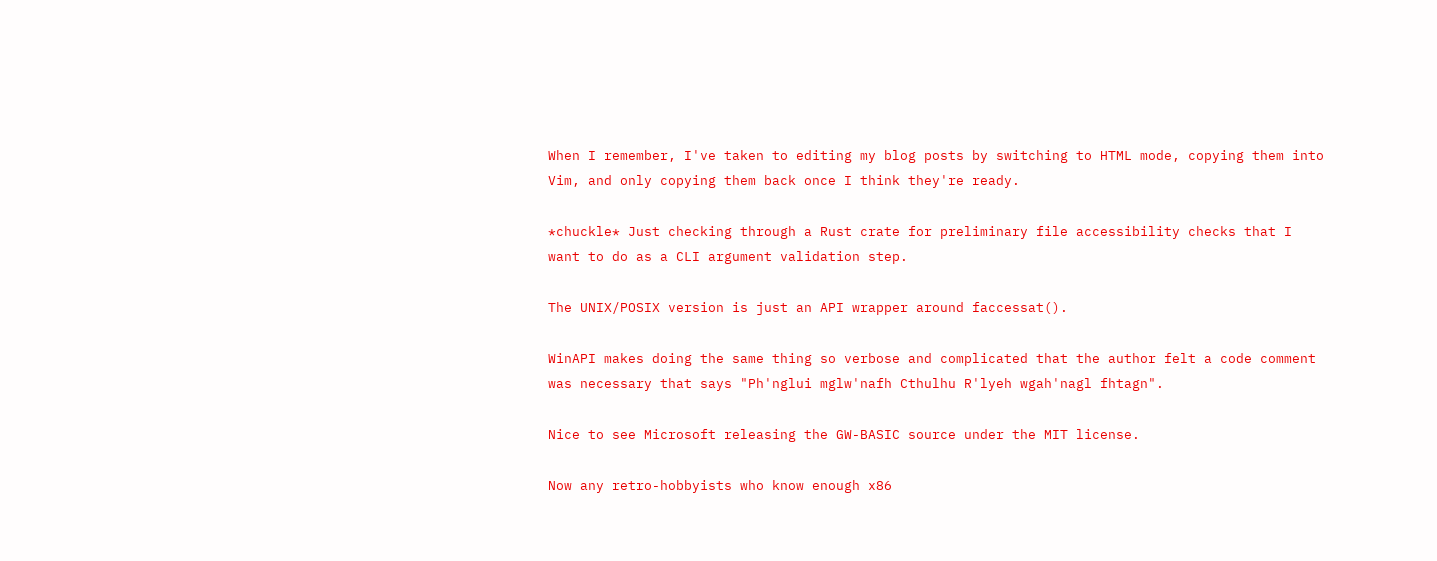When I remember, I've taken to editing my blog posts by switching to HTML mode, copying them into Vim, and only copying them back once I think they're ready.

*chuckle* Just checking through a Rust crate for preliminary file accessibility checks that I want to do as a CLI argument validation step.

The UNIX/POSIX version is just an API wrapper around faccessat().

WinAPI makes doing the same thing so verbose and complicated that the author felt a code comment was necessary that says "Ph'nglui mglw'nafh Cthulhu R'lyeh wgah'nagl fhtagn".

Nice to see Microsoft releasing the GW-BASIC source under the MIT license.

Now any retro-hobbyists who know enough x86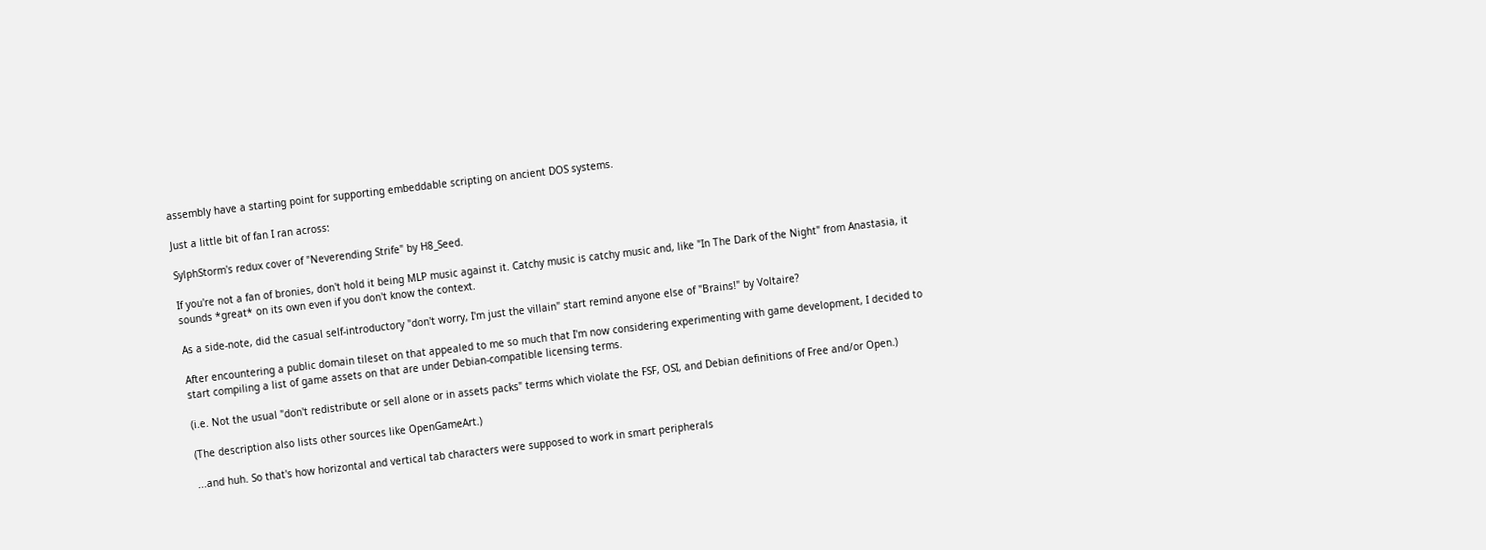assembly have a starting point for supporting embeddable scripting on ancient DOS systems.

Just a little bit of fan I ran across:

SylphStorm's redux cover of "Neverending Strife" by H8_Seed.

If you're not a fan of bronies, don't hold it being MLP music against it. Catchy music is catchy music and, like "In The Dark of the Night" from Anastasia, it sounds *great* on its own even if you don't know the context.

As a side-note, did the casual self-introductory "don't worry, I'm just the villain" start remind anyone else of "Brains!" by Voltaire?

After encountering a public domain tileset on that appealed to me so much that I'm now considering experimenting with game development, I decided to start compiling a list of game assets on that are under Debian-compatible licensing terms.

(i.e. Not the usual "don't redistribute or sell alone or in assets packs" terms which violate the FSF, OSI, and Debian definitions of Free and/or Open.)

(The description also lists other sources like OpenGameArt.)

...and huh. So that's how horizontal and vertical tab characters were supposed to work in smart peripherals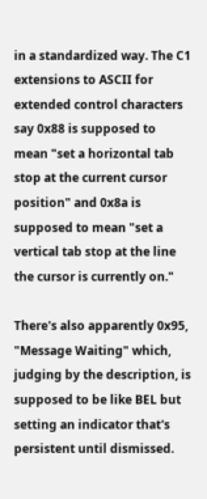in a standardized way. The C1 extensions to ASCII for extended control characters say 0x88 is supposed to mean "set a horizontal tab stop at the current cursor position" and 0x8a is supposed to mean "set a vertical tab stop at the line the cursor is currently on."

There's also apparently 0x95, "Message Waiting" which, judging by the description, is supposed to be like BEL but setting an indicator that's persistent until dismissed.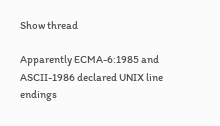Show thread

Apparently ECMA-6:1985 and ASCII-1986 declared UNIX line endings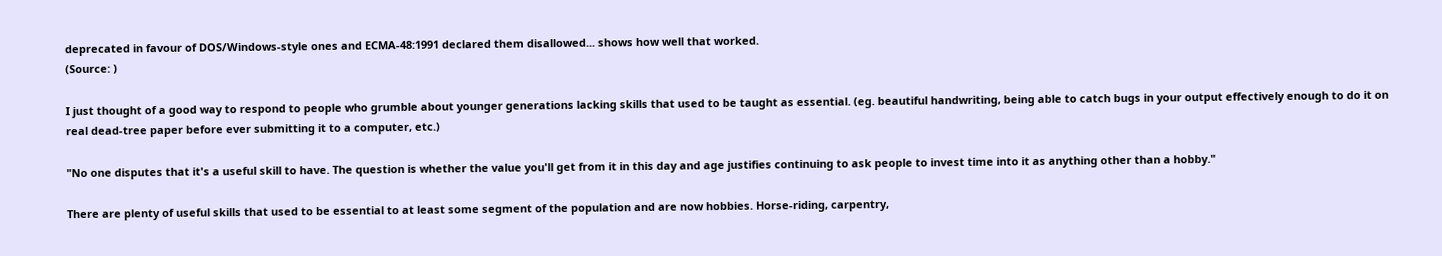deprecated in favour of DOS/Windows-style ones and ECMA-48:1991 declared them disallowed... shows how well that worked.
(Source: )

I just thought of a good way to respond to people who grumble about younger generations lacking skills that used to be taught as essential. (eg. beautiful handwriting, being able to catch bugs in your output effectively enough to do it on real dead-tree paper before ever submitting it to a computer, etc.)

"No one disputes that it's a useful skill to have. The question is whether the value you'll get from it in this day and age justifies continuing to ask people to invest time into it as anything other than a hobby."

There are plenty of useful skills that used to be essential to at least some segment of the population and are now hobbies. Horse-riding, carpentry,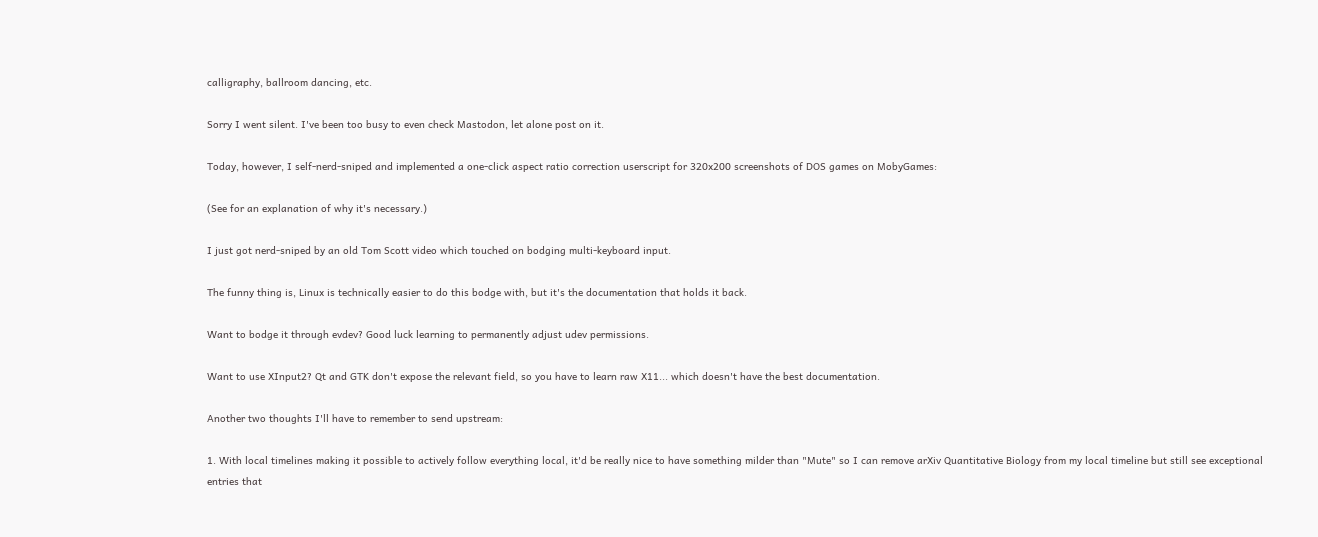calligraphy, ballroom dancing, etc.

Sorry I went silent. I've been too busy to even check Mastodon, let alone post on it.

Today, however, I self-nerd-sniped and implemented a one-click aspect ratio correction userscript for 320x200 screenshots of DOS games on MobyGames:

(See for an explanation of why it's necessary.)

I just got nerd-sniped by an old Tom Scott video which touched on bodging multi-keyboard input.

The funny thing is, Linux is technically easier to do this bodge with, but it's the documentation that holds it back.

Want to bodge it through evdev? Good luck learning to permanently adjust udev permissions.

Want to use XInput2? Qt and GTK don't expose the relevant field, so you have to learn raw X11... which doesn't have the best documentation.

Another two thoughts I'll have to remember to send upstream:

1. With local timelines making it possible to actively follow everything local, it'd be really nice to have something milder than "Mute" so I can remove arXiv Quantitative Biology from my local timeline but still see exceptional entries that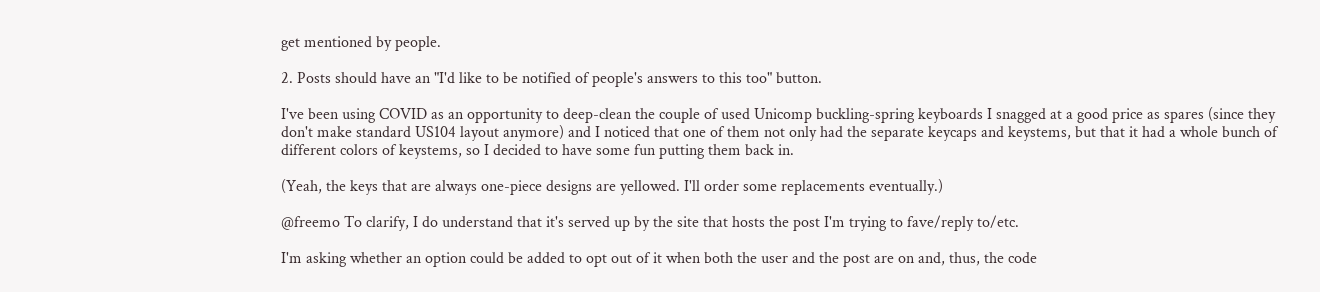get mentioned by people.

2. Posts should have an "I'd like to be notified of people's answers to this too" button.

I've been using COVID as an opportunity to deep-clean the couple of used Unicomp buckling-spring keyboards I snagged at a good price as spares (since they don't make standard US104 layout anymore) and I noticed that one of them not only had the separate keycaps and keystems, but that it had a whole bunch of different colors of keystems, so I decided to have some fun putting them back in.

(Yeah, the keys that are always one-piece designs are yellowed. I'll order some replacements eventually.)

@freemo To clarify, I do understand that it's served up by the site that hosts the post I'm trying to fave/reply to/etc.

I'm asking whether an option could be added to opt out of it when both the user and the post are on and, thus, the code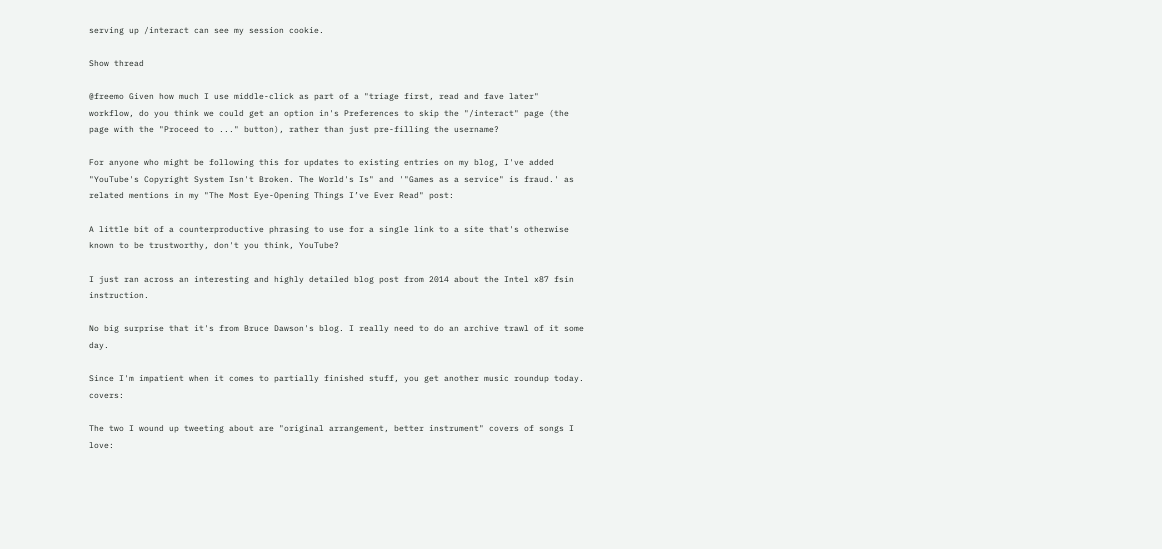serving up /interact can see my session cookie.

Show thread

@freemo Given how much I use middle-click as part of a "triage first, read and fave later" workflow, do you think we could get an option in's Preferences to skip the "/interact" page (the page with the "Proceed to ..." button), rather than just pre-filling the username?

For anyone who might be following this for updates to existing entries on my blog, I've added "YouTube's Copyright System Isn't Broken. The World's Is" and '"Games as a service" is fraud.' as related mentions in my "The Most Eye-Opening Things I’ve Ever Read" post:

A little bit of a counterproductive phrasing to use for a single link to a site that's otherwise known to be trustworthy, don't you think, YouTube?

I just ran across an interesting and highly detailed blog post from 2014 about the Intel x87 fsin instruction.

No big surprise that it's from Bruce Dawson's blog. I really need to do an archive trawl of it some day.

Since I'm impatient when it comes to partially finished stuff, you get another music roundup today. covers:

The two I wound up tweeting about are "original arrangement, better instrument" covers of songs I love: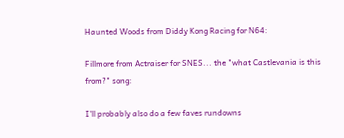Haunted Woods from Diddy Kong Racing for N64:

Fillmore from Actraiser for SNES... the "what Castlevania is this from?" song:

I'll probably also do a few faves rundowns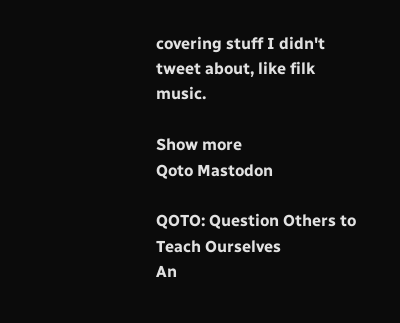covering stuff I didn't tweet about, like filk music.

Show more
Qoto Mastodon

QOTO: Question Others to Teach Ourselves
An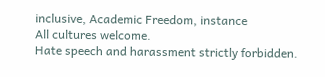inclusive, Academic Freedom, instance
All cultures welcome.
Hate speech and harassment strictly forbidden.